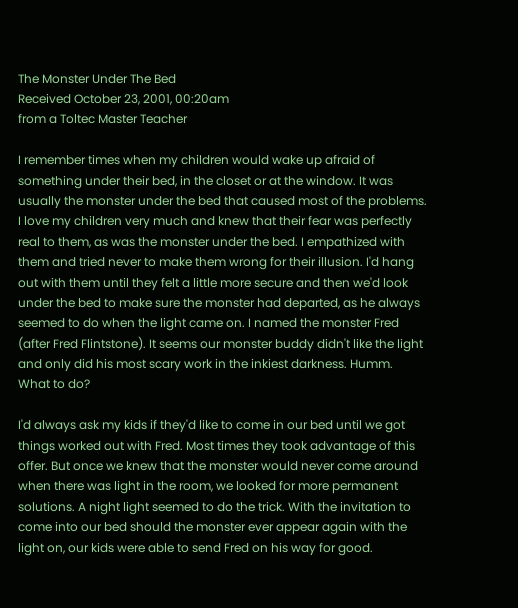The Monster Under The Bed
Received October 23, 2001, 00:20am
from a Toltec Master Teacher

I remember times when my children would wake up afraid of something under their bed, in the closet or at the window. It was usually the monster under the bed that caused most of the problems. I love my children very much and knew that their fear was perfectly real to them, as was the monster under the bed. I empathized with them and tried never to make them wrong for their illusion. I'd hang out with them until they felt a little more secure and then we'd look under the bed to make sure the monster had departed, as he always seemed to do when the light came on. I named the monster Fred (after Fred Flintstone). It seems our monster buddy didn't like the light and only did his most scary work in the inkiest darkness. Humm. What to do?

I'd always ask my kids if they'd like to come in our bed until we got things worked out with Fred. Most times they took advantage of this offer. But once we knew that the monster would never come around when there was light in the room, we looked for more permanent solutions. A night light seemed to do the trick. With the invitation to come into our bed should the monster ever appear again with the light on, our kids were able to send Fred on his way for good.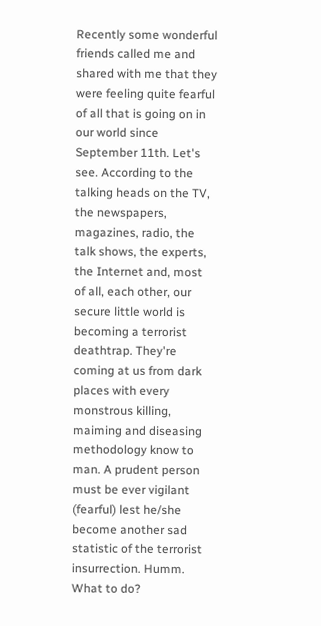Recently some wonderful friends called me and shared with me that they were feeling quite fearful of all that is going on in our world since September 11th. Let's see. According to the talking heads on the TV, the newspapers, magazines, radio, the talk shows, the experts, the Internet and, most of all, each other, our secure little world is becoming a terrorist deathtrap. They're coming at us from dark places with every monstrous killing, maiming and diseasing methodology know to man. A prudent person must be ever vigilant (fearful) lest he/she become another sad statistic of the terrorist insurrection. Humm. What to do?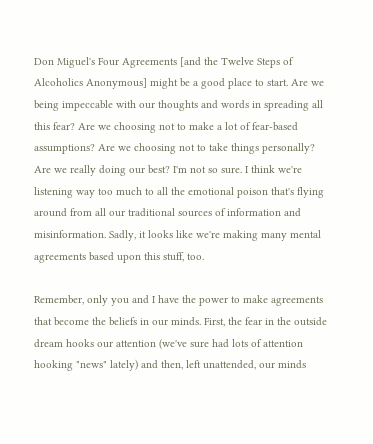Don Miguel's Four Agreements [and the Twelve Steps of Alcoholics Anonymous] might be a good place to start. Are we being impeccable with our thoughts and words in spreading all this fear? Are we choosing not to make a lot of fear-based assumptions? Are we choosing not to take things personally? Are we really doing our best? I'm not so sure. I think we're listening way too much to all the emotional poison that's flying around from all our traditional sources of information and misinformation. Sadly, it looks like we're making many mental agreements based upon this stuff, too.

Remember, only you and I have the power to make agreements that become the beliefs in our minds. First, the fear in the outside dream hooks our attention (we've sure had lots of attention hooking "news" lately) and then, left unattended, our minds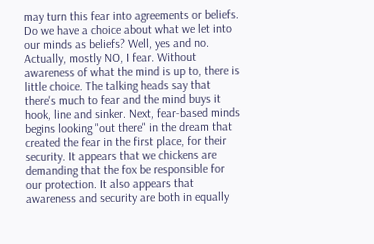may turn this fear into agreements or beliefs. Do we have a choice about what we let into our minds as beliefs? Well, yes and no. Actually, mostly NO, I fear. Without awareness of what the mind is up to, there is little choice. The talking heads say that there's much to fear and the mind buys it hook, line and sinker. Next, fear-based minds begins looking "out there" in the dream that created the fear in the first place, for their security. It appears that we chickens are demanding that the fox be responsible for our protection. It also appears that awareness and security are both in equally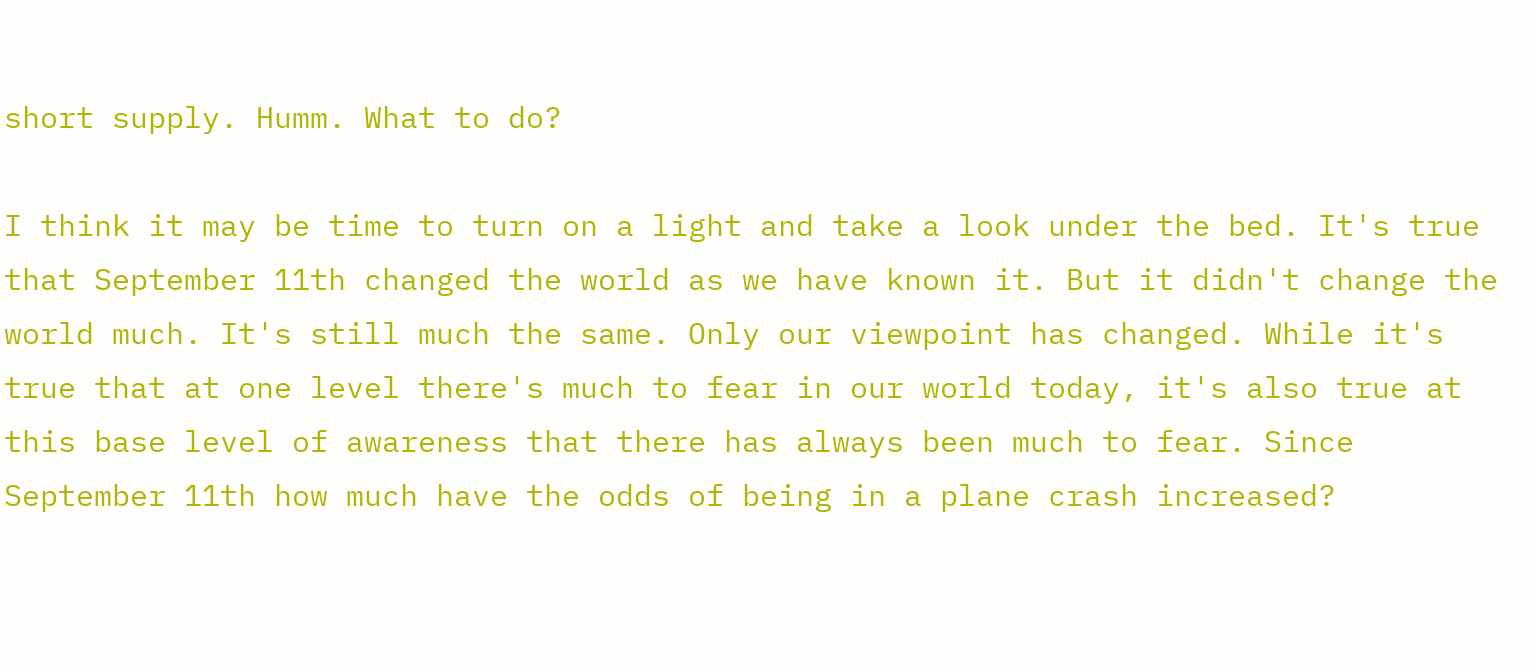short supply. Humm. What to do?

I think it may be time to turn on a light and take a look under the bed. It's true that September 11th changed the world as we have known it. But it didn't change the world much. It's still much the same. Only our viewpoint has changed. While it's true that at one level there's much to fear in our world today, it's also true at this base level of awareness that there has always been much to fear. Since September 11th how much have the odds of being in a plane crash increased?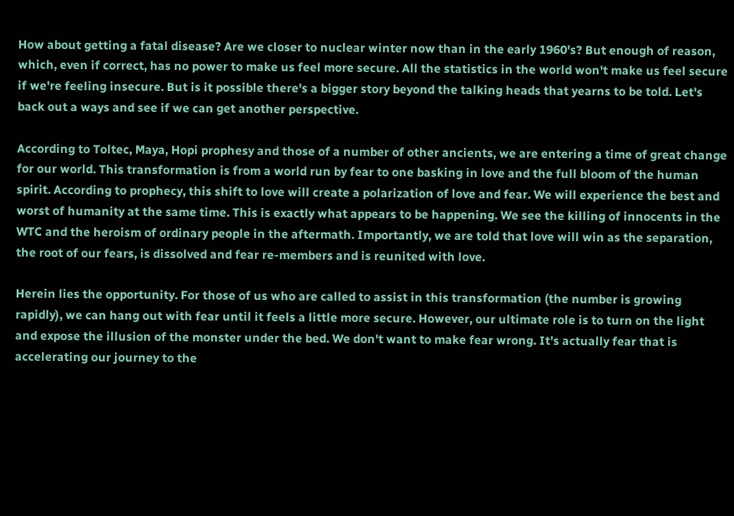How about getting a fatal disease? Are we closer to nuclear winter now than in the early 1960's? But enough of reason, which, even if correct, has no power to make us feel more secure. All the statistics in the world won't make us feel secure if we're feeling insecure. But is it possible there's a bigger story beyond the talking heads that yearns to be told. Let's back out a ways and see if we can get another perspective.

According to Toltec, Maya, Hopi prophesy and those of a number of other ancients, we are entering a time of great change for our world. This transformation is from a world run by fear to one basking in love and the full bloom of the human spirit. According to prophecy, this shift to love will create a polarization of love and fear. We will experience the best and worst of humanity at the same time. This is exactly what appears to be happening. We see the killing of innocents in the WTC and the heroism of ordinary people in the aftermath. Importantly, we are told that love will win as the separation, the root of our fears, is dissolved and fear re-members and is reunited with love.

Herein lies the opportunity. For those of us who are called to assist in this transformation (the number is growing rapidly), we can hang out with fear until it feels a little more secure. However, our ultimate role is to turn on the light and expose the illusion of the monster under the bed. We don't want to make fear wrong. It's actually fear that is accelerating our journey to the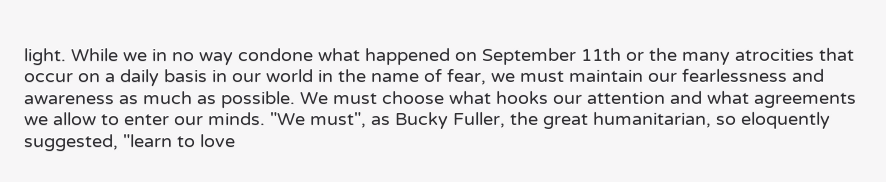light. While we in no way condone what happened on September 11th or the many atrocities that occur on a daily basis in our world in the name of fear, we must maintain our fearlessness and awareness as much as possible. We must choose what hooks our attention and what agreements we allow to enter our minds. "We must", as Bucky Fuller, the great humanitarian, so eloquently suggested, "learn to love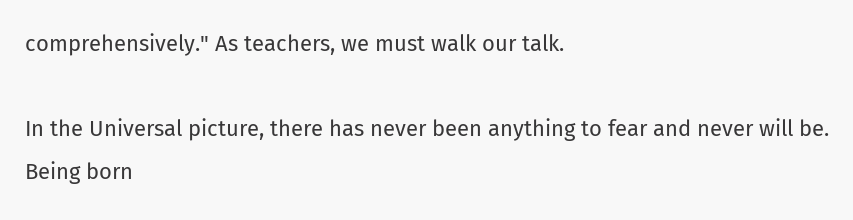comprehensively." As teachers, we must walk our talk.

In the Universal picture, there has never been anything to fear and never will be. Being born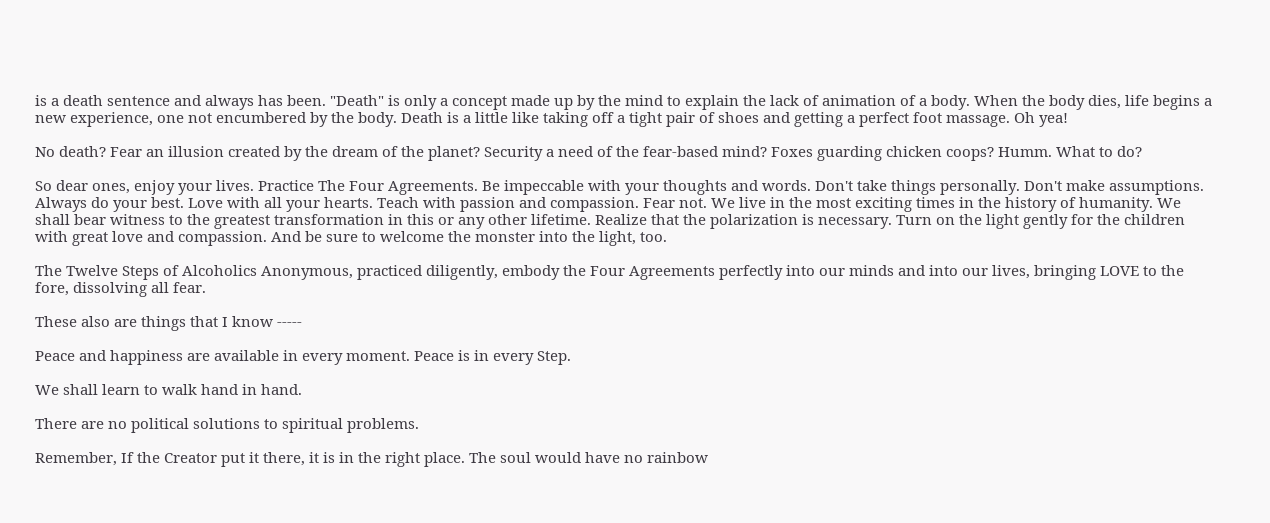is a death sentence and always has been. "Death" is only a concept made up by the mind to explain the lack of animation of a body. When the body dies, life begins a new experience, one not encumbered by the body. Death is a little like taking off a tight pair of shoes and getting a perfect foot massage. Oh yea!

No death? Fear an illusion created by the dream of the planet? Security a need of the fear-based mind? Foxes guarding chicken coops? Humm. What to do?

So dear ones, enjoy your lives. Practice The Four Agreements. Be impeccable with your thoughts and words. Don't take things personally. Don't make assumptions. Always do your best. Love with all your hearts. Teach with passion and compassion. Fear not. We live in the most exciting times in the history of humanity. We shall bear witness to the greatest transformation in this or any other lifetime. Realize that the polarization is necessary. Turn on the light gently for the children with great love and compassion. And be sure to welcome the monster into the light, too.

The Twelve Steps of Alcoholics Anonymous, practiced diligently, embody the Four Agreements perfectly into our minds and into our lives, bringing LOVE to the fore, dissolving all fear.

These also are things that I know -----

Peace and happiness are available in every moment. Peace is in every Step.

We shall learn to walk hand in hand.

There are no political solutions to spiritual problems.

Remember, If the Creator put it there, it is in the right place. The soul would have no rainbow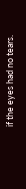if the eyes had no tears.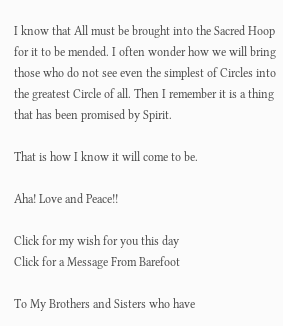I know that All must be brought into the Sacred Hoop for it to be mended. I often wonder how we will bring those who do not see even the simplest of Circles into the greatest Circle of all. Then I remember it is a thing that has been promised by Spirit.

That is how I know it will come to be.

Aha! Love and Peace!!

Click for my wish for you this day
Click for a Message From Barefoot

To My Brothers and Sisters who have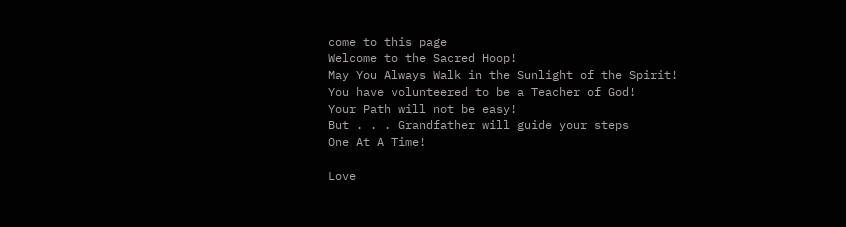come to this page
Welcome to the Sacred Hoop!
May You Always Walk in the Sunlight of the Spirit!
You have volunteered to be a Teacher of God!
Your Path will not be easy!
But . . . Grandfather will guide your steps
One At A Time!

Love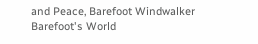and Peace, Barefoot Windwalker
Barefoot's World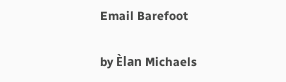Email Barefoot

by Èlan Michaels